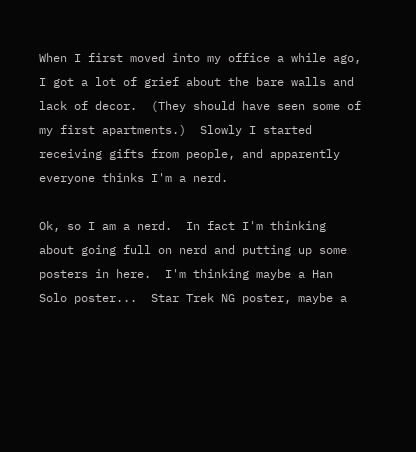When I first moved into my office a while ago, I got a lot of grief about the bare walls and lack of decor.  (They should have seen some of my first apartments.)  Slowly I started receiving gifts from people, and apparently everyone thinks I'm a nerd.

Ok, so I am a nerd.  In fact I'm thinking about going full on nerd and putting up some posters in here.  I'm thinking maybe a Han Solo poster...  Star Trek NG poster, maybe a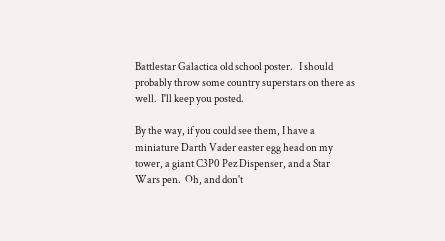Battlestar Galactica old school poster.   I should probably throw some country superstars on there as well.  I'll keep you posted.

By the way, if you could see them, I have a miniature Darth Vader easter egg head on my tower, a giant C3P0 Pez Dispenser, and a Star Wars pen.  Oh, and don't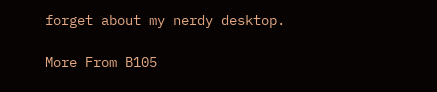forget about my nerdy desktop.

More From B105